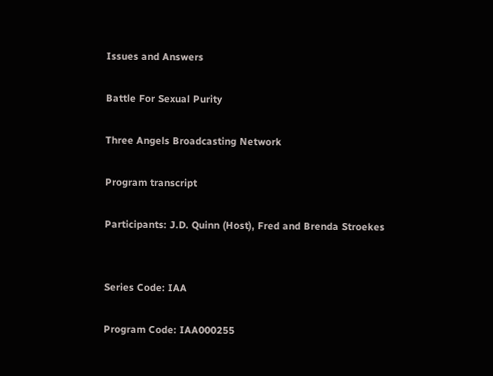Issues and Answers

Battle For Sexual Purity

Three Angels Broadcasting Network

Program transcript

Participants: J.D. Quinn (Host), Fred and Brenda Stroekes


Series Code: IAA

Program Code: IAA000255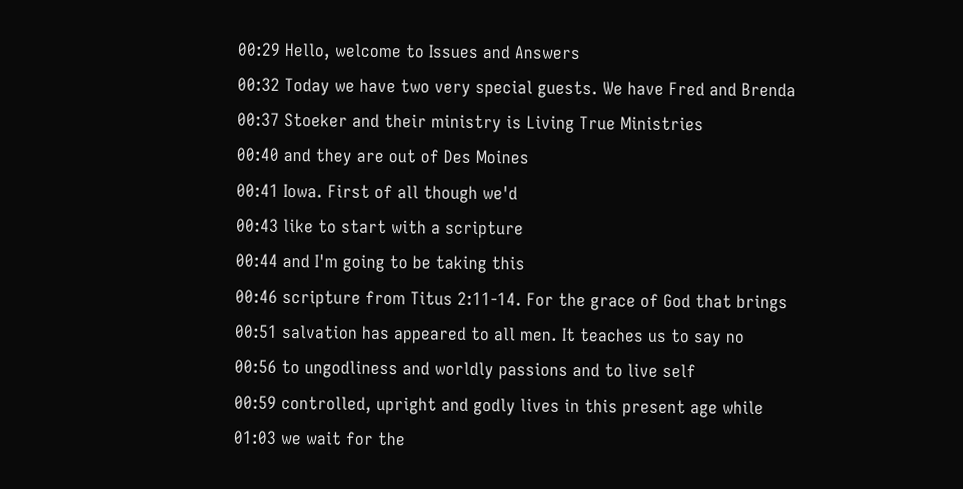00:29 Hello, welcome to Issues and Answers
00:32 Today we have two very special guests. We have Fred and Brenda
00:37 Stoeker and their ministry is Living True Ministries
00:40 and they are out of Des Moines
00:41 Iowa. First of all though we'd
00:43 like to start with a scripture
00:44 and I'm going to be taking this
00:46 scripture from Titus 2:11-14. For the grace of God that brings
00:51 salvation has appeared to all men. It teaches us to say no
00:56 to ungodliness and worldly passions and to live self
00:59 controlled, upright and godly lives in this present age while
01:03 we wait for the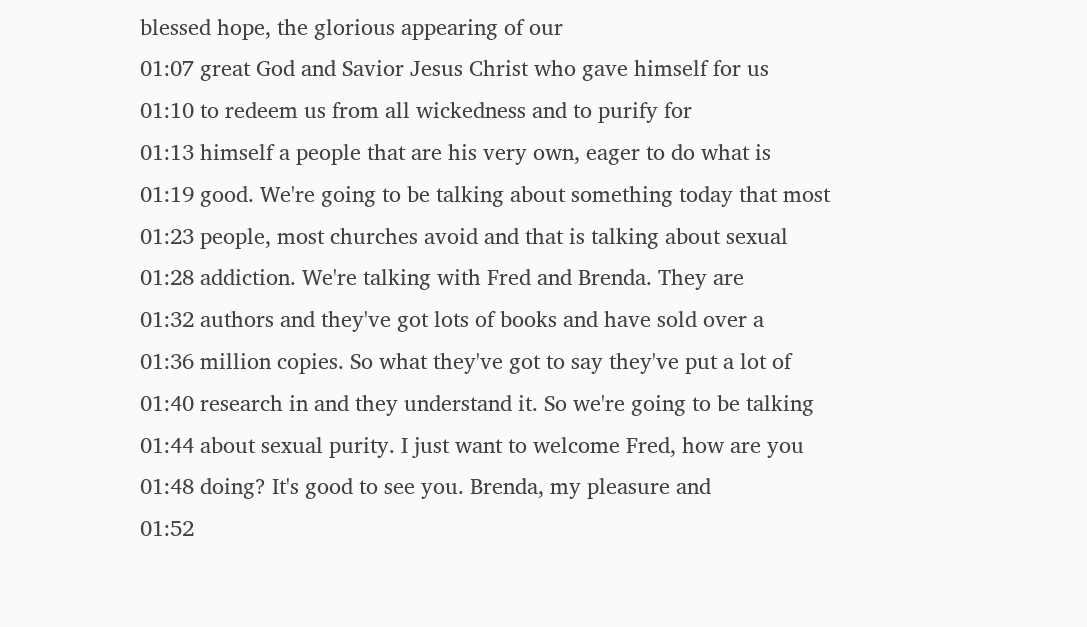blessed hope, the glorious appearing of our
01:07 great God and Savior Jesus Christ who gave himself for us
01:10 to redeem us from all wickedness and to purify for
01:13 himself a people that are his very own, eager to do what is
01:19 good. We're going to be talking about something today that most
01:23 people, most churches avoid and that is talking about sexual
01:28 addiction. We're talking with Fred and Brenda. They are
01:32 authors and they've got lots of books and have sold over a
01:36 million copies. So what they've got to say they've put a lot of
01:40 research in and they understand it. So we're going to be talking
01:44 about sexual purity. I just want to welcome Fred, how are you
01:48 doing? It's good to see you. Brenda, my pleasure and
01:52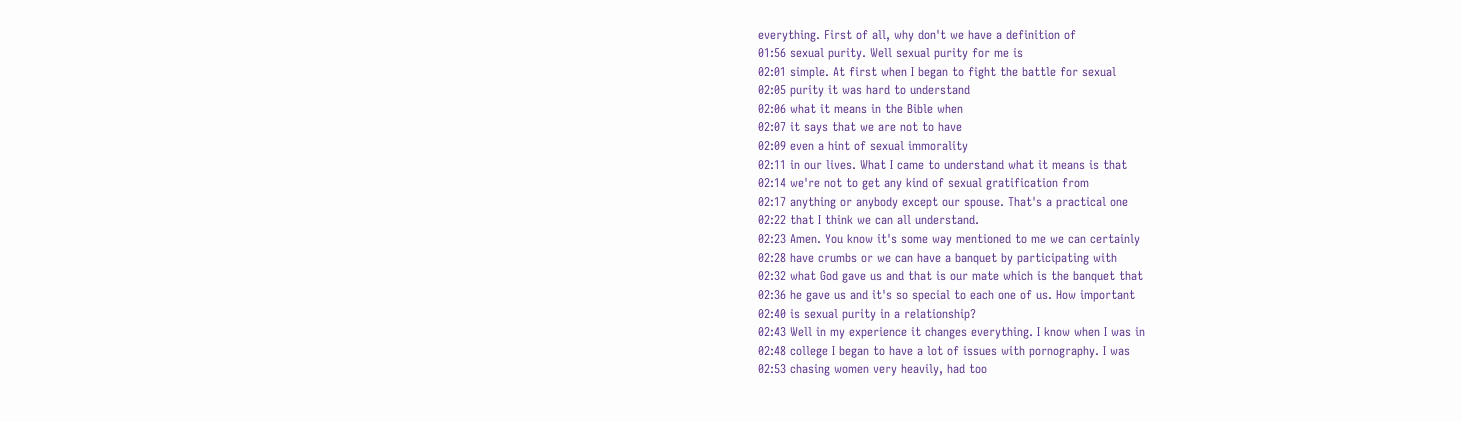everything. First of all, why don't we have a definition of
01:56 sexual purity. Well sexual purity for me is
02:01 simple. At first when I began to fight the battle for sexual
02:05 purity it was hard to understand
02:06 what it means in the Bible when
02:07 it says that we are not to have
02:09 even a hint of sexual immorality
02:11 in our lives. What I came to understand what it means is that
02:14 we're not to get any kind of sexual gratification from
02:17 anything or anybody except our spouse. That's a practical one
02:22 that I think we can all understand.
02:23 Amen. You know it's some way mentioned to me we can certainly
02:28 have crumbs or we can have a banquet by participating with
02:32 what God gave us and that is our mate which is the banquet that
02:36 he gave us and it's so special to each one of us. How important
02:40 is sexual purity in a relationship?
02:43 Well in my experience it changes everything. I know when I was in
02:48 college I began to have a lot of issues with pornography. I was
02:53 chasing women very heavily, had too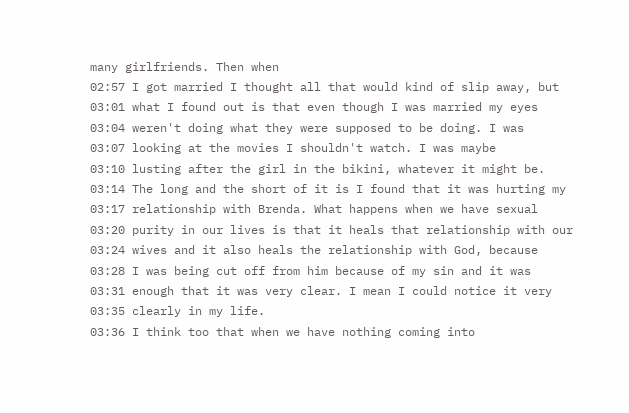many girlfriends. Then when
02:57 I got married I thought all that would kind of slip away, but
03:01 what I found out is that even though I was married my eyes
03:04 weren't doing what they were supposed to be doing. I was
03:07 looking at the movies I shouldn't watch. I was maybe
03:10 lusting after the girl in the bikini, whatever it might be.
03:14 The long and the short of it is I found that it was hurting my
03:17 relationship with Brenda. What happens when we have sexual
03:20 purity in our lives is that it heals that relationship with our
03:24 wives and it also heals the relationship with God, because
03:28 I was being cut off from him because of my sin and it was
03:31 enough that it was very clear. I mean I could notice it very
03:35 clearly in my life.
03:36 I think too that when we have nothing coming into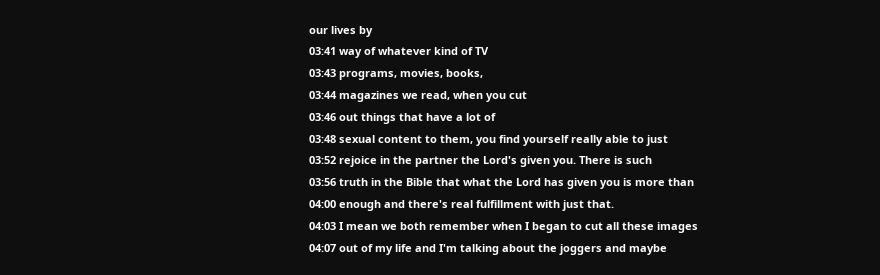our lives by
03:41 way of whatever kind of TV
03:43 programs, movies, books,
03:44 magazines we read, when you cut
03:46 out things that have a lot of
03:48 sexual content to them, you find yourself really able to just
03:52 rejoice in the partner the Lord's given you. There is such
03:56 truth in the Bible that what the Lord has given you is more than
04:00 enough and there's real fulfillment with just that.
04:03 I mean we both remember when I began to cut all these images
04:07 out of my life and I'm talking about the joggers and maybe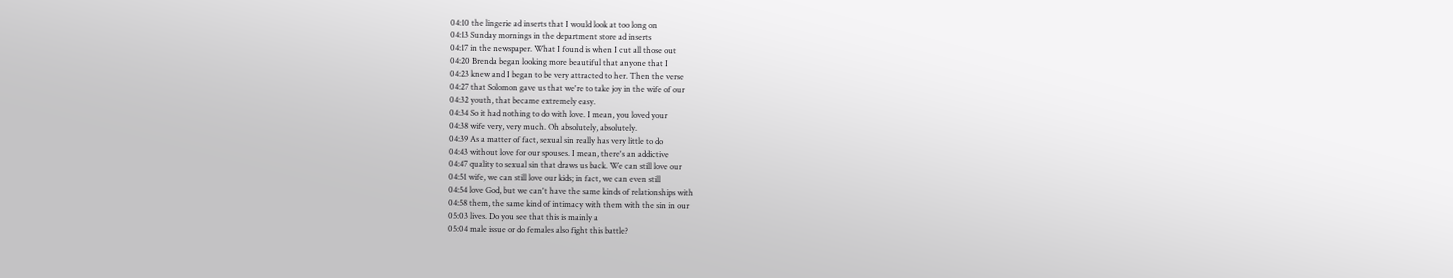04:10 the lingerie ad inserts that I would look at too long on
04:13 Sunday mornings in the department store ad inserts
04:17 in the newspaper. What I found is when I cut all those out
04:20 Brenda began looking more beautiful that anyone that I
04:23 knew and I began to be very attracted to her. Then the verse
04:27 that Solomon gave us that we're to take joy in the wife of our
04:32 youth, that became extremely easy.
04:34 So it had nothing to do with love. I mean, you loved your
04:38 wife very, very much. Oh absolutely, absolutely.
04:39 As a matter of fact, sexual sin really has very little to do
04:43 without love for our spouses. I mean, there's an addictive
04:47 quality to sexual sin that draws us back. We can still love our
04:51 wife, we can still love our kids; in fact, we can even still
04:54 love God, but we can't have the same kinds of relationships with
04:58 them, the same kind of intimacy with them with the sin in our
05:03 lives. Do you see that this is mainly a
05:04 male issue or do females also fight this battle?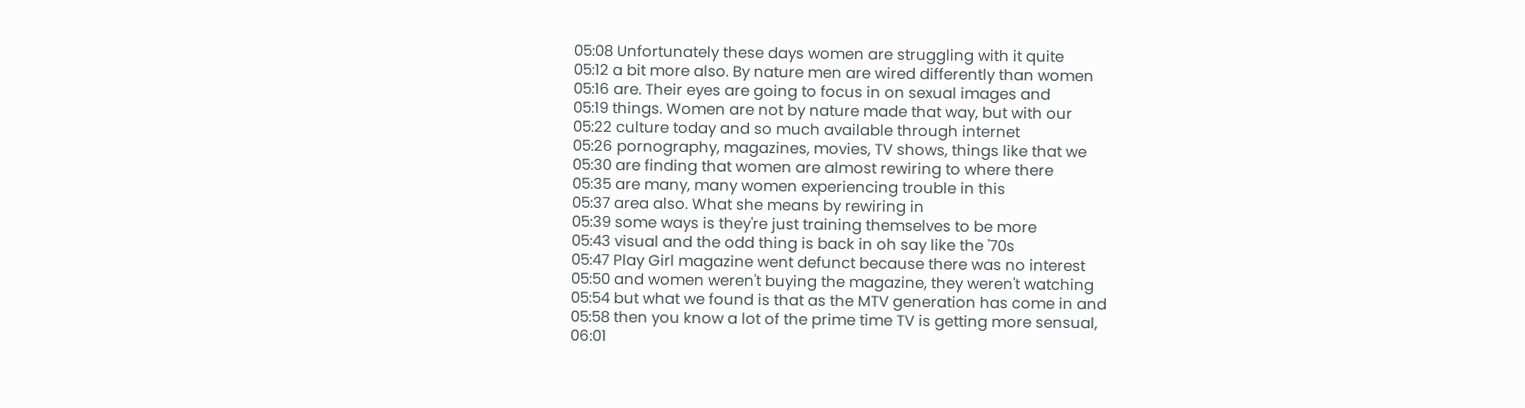05:08 Unfortunately these days women are struggling with it quite
05:12 a bit more also. By nature men are wired differently than women
05:16 are. Their eyes are going to focus in on sexual images and
05:19 things. Women are not by nature made that way, but with our
05:22 culture today and so much available through internet
05:26 pornography, magazines, movies, TV shows, things like that we
05:30 are finding that women are almost rewiring to where there
05:35 are many, many women experiencing trouble in this
05:37 area also. What she means by rewiring in
05:39 some ways is they're just training themselves to be more
05:43 visual and the odd thing is back in oh say like the '70s
05:47 Play Girl magazine went defunct because there was no interest
05:50 and women weren't buying the magazine, they weren't watching
05:54 but what we found is that as the MTV generation has come in and
05:58 then you know a lot of the prime time TV is getting more sensual,
06:01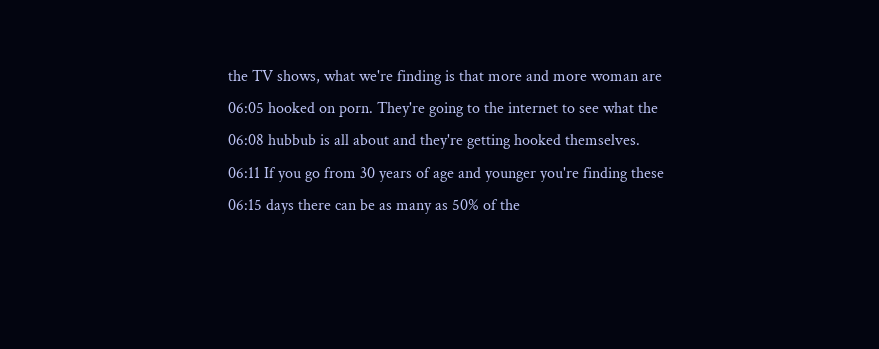the TV shows, what we're finding is that more and more woman are
06:05 hooked on porn. They're going to the internet to see what the
06:08 hubbub is all about and they're getting hooked themselves.
06:11 If you go from 30 years of age and younger you're finding these
06:15 days there can be as many as 50% of the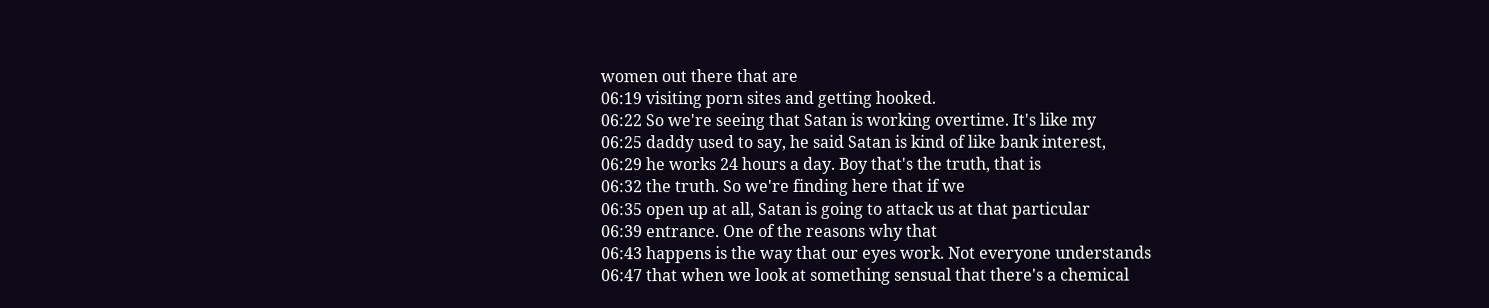women out there that are
06:19 visiting porn sites and getting hooked.
06:22 So we're seeing that Satan is working overtime. It's like my
06:25 daddy used to say, he said Satan is kind of like bank interest,
06:29 he works 24 hours a day. Boy that's the truth, that is
06:32 the truth. So we're finding here that if we
06:35 open up at all, Satan is going to attack us at that particular
06:39 entrance. One of the reasons why that
06:43 happens is the way that our eyes work. Not everyone understands
06:47 that when we look at something sensual that there's a chemical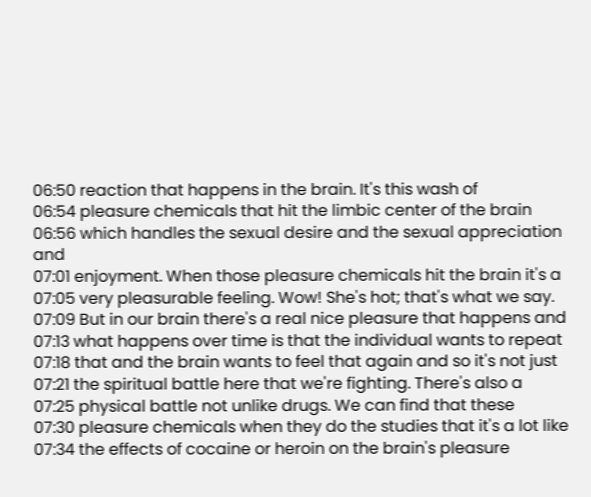06:50 reaction that happens in the brain. It's this wash of
06:54 pleasure chemicals that hit the limbic center of the brain
06:56 which handles the sexual desire and the sexual appreciation and
07:01 enjoyment. When those pleasure chemicals hit the brain it's a
07:05 very pleasurable feeling. Wow! She's hot; that's what we say.
07:09 But in our brain there's a real nice pleasure that happens and
07:13 what happens over time is that the individual wants to repeat
07:18 that and the brain wants to feel that again and so it's not just
07:21 the spiritual battle here that we're fighting. There's also a
07:25 physical battle not unlike drugs. We can find that these
07:30 pleasure chemicals when they do the studies that it's a lot like
07:34 the effects of cocaine or heroin on the brain's pleasure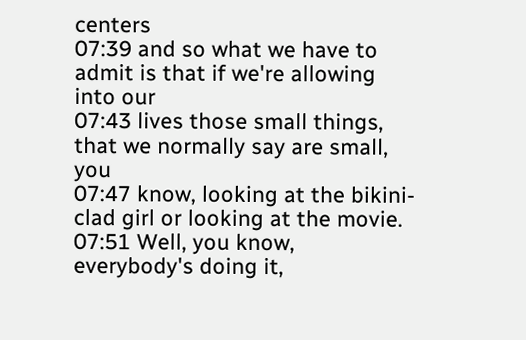centers
07:39 and so what we have to admit is that if we're allowing into our
07:43 lives those small things, that we normally say are small, you
07:47 know, looking at the bikini-clad girl or looking at the movie.
07:51 Well, you know, everybody's doing it,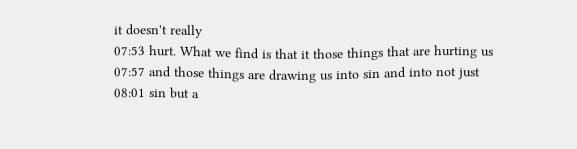it doesn't really
07:53 hurt. What we find is that it those things that are hurting us
07:57 and those things are drawing us into sin and into not just
08:01 sin but a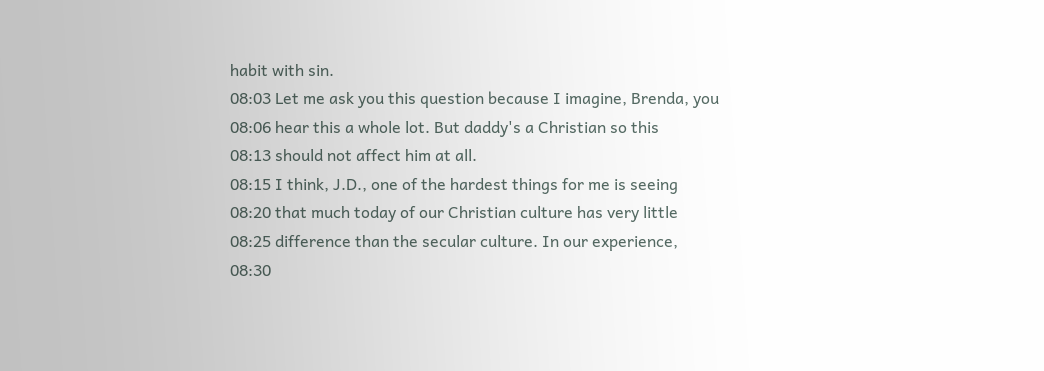habit with sin.
08:03 Let me ask you this question because I imagine, Brenda, you
08:06 hear this a whole lot. But daddy's a Christian so this
08:13 should not affect him at all.
08:15 I think, J.D., one of the hardest things for me is seeing
08:20 that much today of our Christian culture has very little
08:25 difference than the secular culture. In our experience,
08:30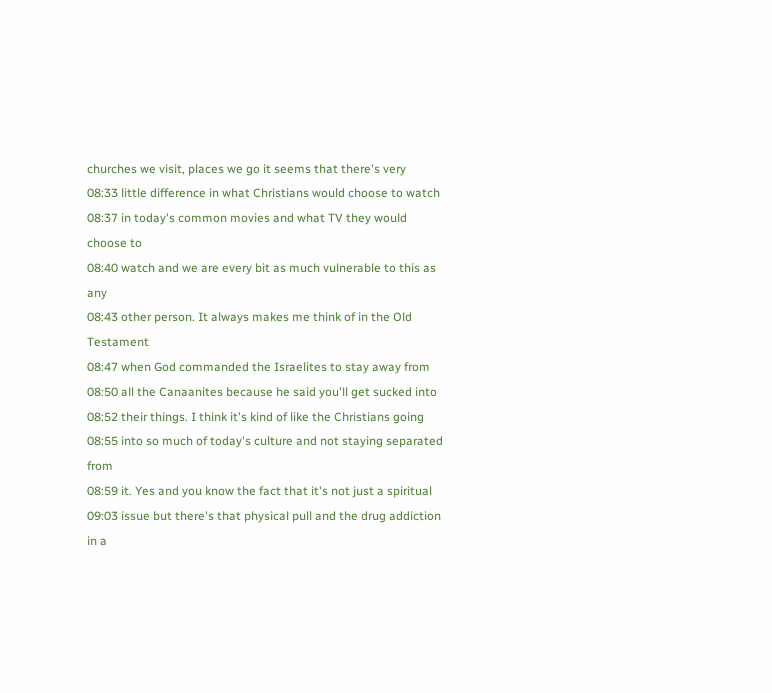churches we visit, places we go it seems that there's very
08:33 little difference in what Christians would choose to watch
08:37 in today's common movies and what TV they would choose to
08:40 watch and we are every bit as much vulnerable to this as any
08:43 other person. It always makes me think of in the Old Testament
08:47 when God commanded the Israelites to stay away from
08:50 all the Canaanites because he said you'll get sucked into
08:52 their things. I think it's kind of like the Christians going
08:55 into so much of today's culture and not staying separated from
08:59 it. Yes and you know the fact that it's not just a spiritual
09:03 issue but there's that physical pull and the drug addiction in a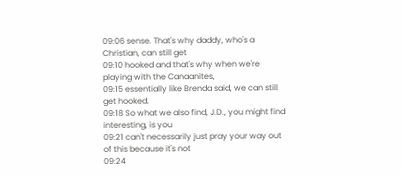09:06 sense. That's why daddy, who's a Christian, can still get
09:10 hooked and that's why when we're playing with the Canaanites,
09:15 essentially like Brenda said, we can still get hooked.
09:18 So what we also find, J.D., you might find interesting, is you
09:21 can't necessarily just pray your way out of this because it's not
09:24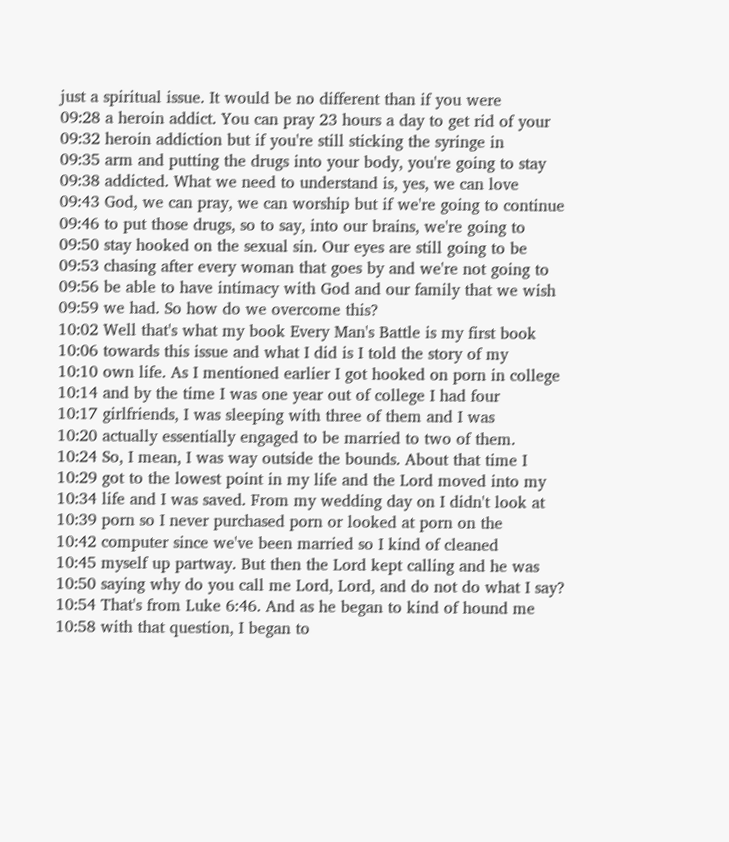just a spiritual issue. It would be no different than if you were
09:28 a heroin addict. You can pray 23 hours a day to get rid of your
09:32 heroin addiction but if you're still sticking the syringe in
09:35 arm and putting the drugs into your body, you're going to stay
09:38 addicted. What we need to understand is, yes, we can love
09:43 God, we can pray, we can worship but if we're going to continue
09:46 to put those drugs, so to say, into our brains, we're going to
09:50 stay hooked on the sexual sin. Our eyes are still going to be
09:53 chasing after every woman that goes by and we're not going to
09:56 be able to have intimacy with God and our family that we wish
09:59 we had. So how do we overcome this?
10:02 Well that's what my book Every Man's Battle is my first book
10:06 towards this issue and what I did is I told the story of my
10:10 own life. As I mentioned earlier I got hooked on porn in college
10:14 and by the time I was one year out of college I had four
10:17 girlfriends, I was sleeping with three of them and I was
10:20 actually essentially engaged to be married to two of them.
10:24 So, I mean, I was way outside the bounds. About that time I
10:29 got to the lowest point in my life and the Lord moved into my
10:34 life and I was saved. From my wedding day on I didn't look at
10:39 porn so I never purchased porn or looked at porn on the
10:42 computer since we've been married so I kind of cleaned
10:45 myself up partway. But then the Lord kept calling and he was
10:50 saying why do you call me Lord, Lord, and do not do what I say?
10:54 That's from Luke 6:46. And as he began to kind of hound me
10:58 with that question, I began to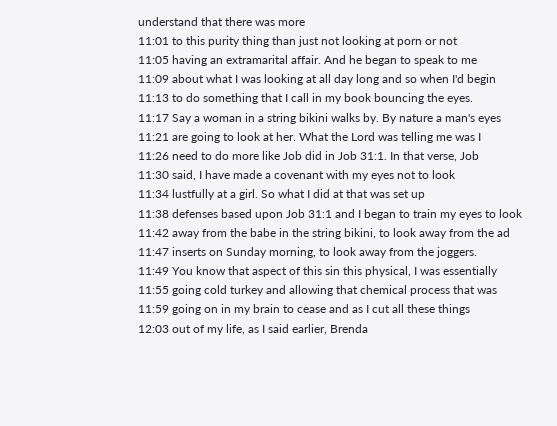understand that there was more
11:01 to this purity thing than just not looking at porn or not
11:05 having an extramarital affair. And he began to speak to me
11:09 about what I was looking at all day long and so when I'd begin
11:13 to do something that I call in my book bouncing the eyes.
11:17 Say a woman in a string bikini walks by. By nature a man's eyes
11:21 are going to look at her. What the Lord was telling me was I
11:26 need to do more like Job did in Job 31:1. In that verse, Job
11:30 said, I have made a covenant with my eyes not to look
11:34 lustfully at a girl. So what I did at that was set up
11:38 defenses based upon Job 31:1 and I began to train my eyes to look
11:42 away from the babe in the string bikini, to look away from the ad
11:47 inserts on Sunday morning, to look away from the joggers.
11:49 You know that aspect of this sin this physical, I was essentially
11:55 going cold turkey and allowing that chemical process that was
11:59 going on in my brain to cease and as I cut all these things
12:03 out of my life, as I said earlier, Brenda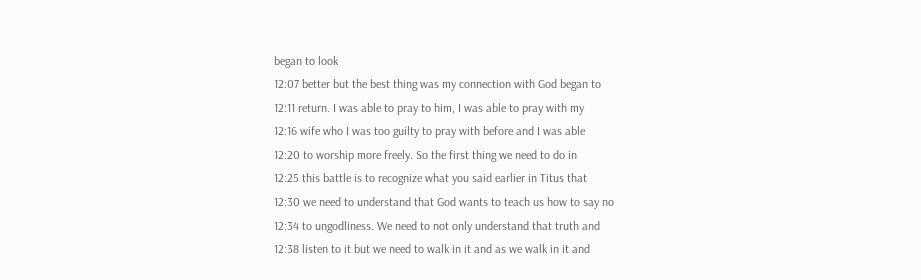began to look
12:07 better but the best thing was my connection with God began to
12:11 return. I was able to pray to him, I was able to pray with my
12:16 wife who I was too guilty to pray with before and I was able
12:20 to worship more freely. So the first thing we need to do in
12:25 this battle is to recognize what you said earlier in Titus that
12:30 we need to understand that God wants to teach us how to say no
12:34 to ungodliness. We need to not only understand that truth and
12:38 listen to it but we need to walk in it and as we walk in it and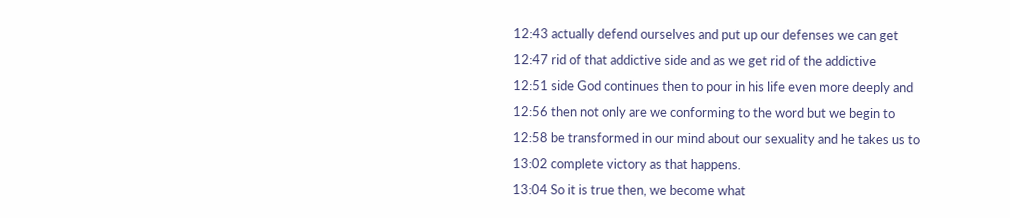12:43 actually defend ourselves and put up our defenses we can get
12:47 rid of that addictive side and as we get rid of the addictive
12:51 side God continues then to pour in his life even more deeply and
12:56 then not only are we conforming to the word but we begin to
12:58 be transformed in our mind about our sexuality and he takes us to
13:02 complete victory as that happens.
13:04 So it is true then, we become what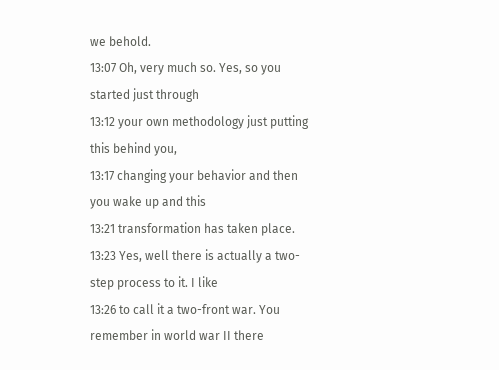we behold.
13:07 Oh, very much so. Yes, so you started just through
13:12 your own methodology just putting this behind you,
13:17 changing your behavior and then you wake up and this
13:21 transformation has taken place.
13:23 Yes, well there is actually a two-step process to it. I like
13:26 to call it a two-front war. You remember in world war II there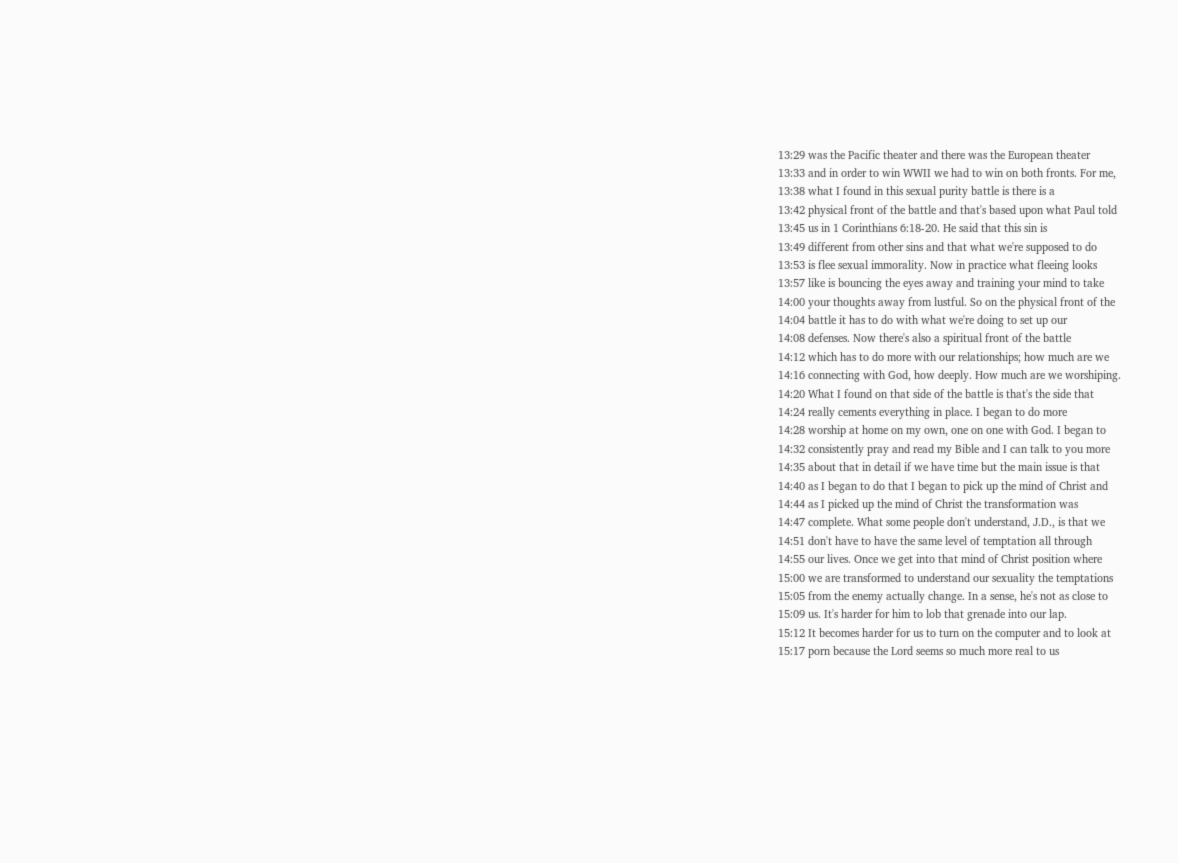13:29 was the Pacific theater and there was the European theater
13:33 and in order to win WWII we had to win on both fronts. For me,
13:38 what I found in this sexual purity battle is there is a
13:42 physical front of the battle and that's based upon what Paul told
13:45 us in 1 Corinthians 6:18-20. He said that this sin is
13:49 different from other sins and that what we're supposed to do
13:53 is flee sexual immorality. Now in practice what fleeing looks
13:57 like is bouncing the eyes away and training your mind to take
14:00 your thoughts away from lustful. So on the physical front of the
14:04 battle it has to do with what we're doing to set up our
14:08 defenses. Now there's also a spiritual front of the battle
14:12 which has to do more with our relationships; how much are we
14:16 connecting with God, how deeply. How much are we worshiping.
14:20 What I found on that side of the battle is that's the side that
14:24 really cements everything in place. I began to do more
14:28 worship at home on my own, one on one with God. I began to
14:32 consistently pray and read my Bible and I can talk to you more
14:35 about that in detail if we have time but the main issue is that
14:40 as I began to do that I began to pick up the mind of Christ and
14:44 as I picked up the mind of Christ the transformation was
14:47 complete. What some people don't understand, J.D., is that we
14:51 don't have to have the same level of temptation all through
14:55 our lives. Once we get into that mind of Christ position where
15:00 we are transformed to understand our sexuality the temptations
15:05 from the enemy actually change. In a sense, he's not as close to
15:09 us. It's harder for him to lob that grenade into our lap.
15:12 It becomes harder for us to turn on the computer and to look at
15:17 porn because the Lord seems so much more real to us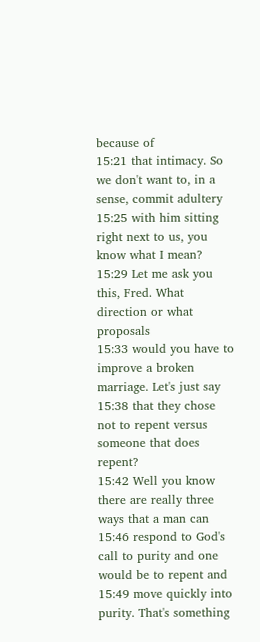because of
15:21 that intimacy. So we don't want to, in a sense, commit adultery
15:25 with him sitting right next to us, you know what I mean?
15:29 Let me ask you this, Fred. What direction or what proposals
15:33 would you have to improve a broken marriage. Let's just say
15:38 that they chose not to repent versus someone that does repent?
15:42 Well you know there are really three ways that a man can
15:46 respond to God's call to purity and one would be to repent and
15:49 move quickly into purity. That's something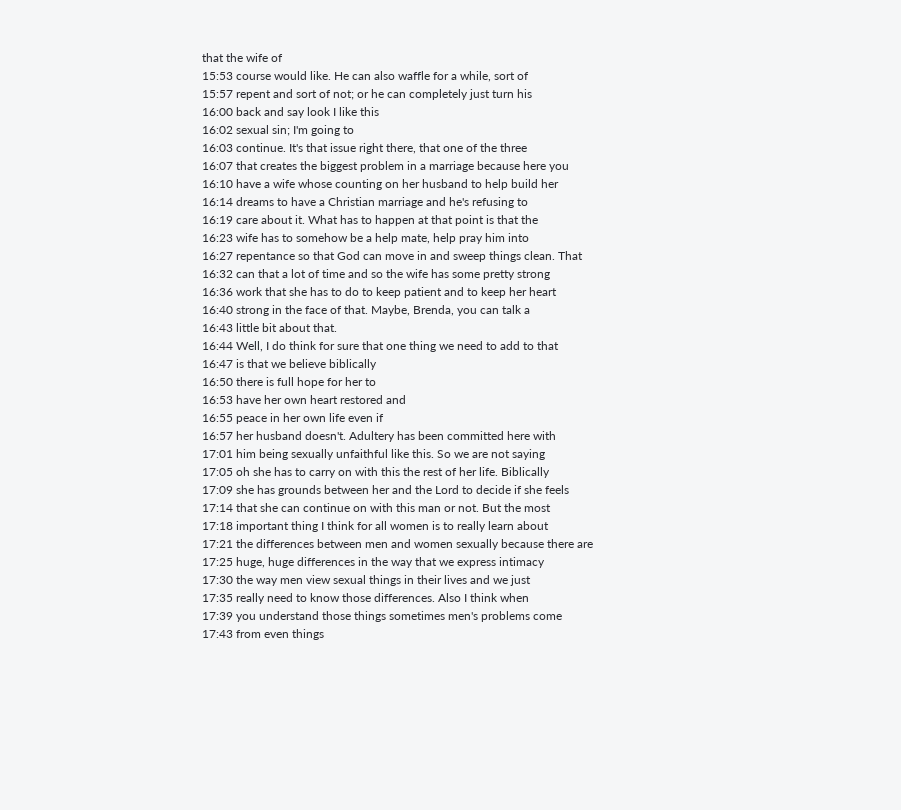that the wife of
15:53 course would like. He can also waffle for a while, sort of
15:57 repent and sort of not; or he can completely just turn his
16:00 back and say look I like this
16:02 sexual sin; I'm going to
16:03 continue. It's that issue right there, that one of the three
16:07 that creates the biggest problem in a marriage because here you
16:10 have a wife whose counting on her husband to help build her
16:14 dreams to have a Christian marriage and he's refusing to
16:19 care about it. What has to happen at that point is that the
16:23 wife has to somehow be a help mate, help pray him into
16:27 repentance so that God can move in and sweep things clean. That
16:32 can that a lot of time and so the wife has some pretty strong
16:36 work that she has to do to keep patient and to keep her heart
16:40 strong in the face of that. Maybe, Brenda, you can talk a
16:43 little bit about that.
16:44 Well, I do think for sure that one thing we need to add to that
16:47 is that we believe biblically
16:50 there is full hope for her to
16:53 have her own heart restored and
16:55 peace in her own life even if
16:57 her husband doesn't. Adultery has been committed here with
17:01 him being sexually unfaithful like this. So we are not saying
17:05 oh she has to carry on with this the rest of her life. Biblically
17:09 she has grounds between her and the Lord to decide if she feels
17:14 that she can continue on with this man or not. But the most
17:18 important thing I think for all women is to really learn about
17:21 the differences between men and women sexually because there are
17:25 huge, huge differences in the way that we express intimacy
17:30 the way men view sexual things in their lives and we just
17:35 really need to know those differences. Also I think when
17:39 you understand those things sometimes men's problems come
17:43 from even things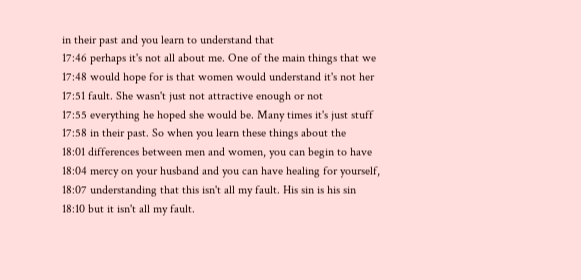in their past and you learn to understand that
17:46 perhaps it's not all about me. One of the main things that we
17:48 would hope for is that women would understand it's not her
17:51 fault. She wasn't just not attractive enough or not
17:55 everything he hoped she would be. Many times it's just stuff
17:58 in their past. So when you learn these things about the
18:01 differences between men and women, you can begin to have
18:04 mercy on your husband and you can have healing for yourself,
18:07 understanding that this isn't all my fault. His sin is his sin
18:10 but it isn't all my fault.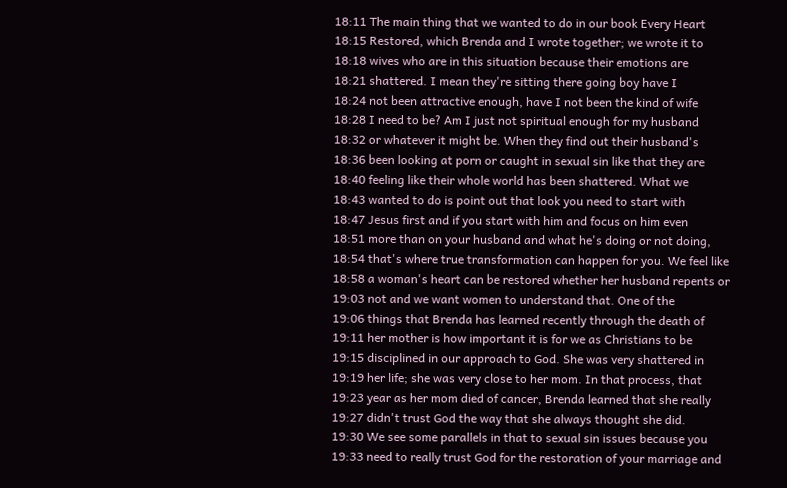18:11 The main thing that we wanted to do in our book Every Heart
18:15 Restored, which Brenda and I wrote together; we wrote it to
18:18 wives who are in this situation because their emotions are
18:21 shattered. I mean they're sitting there going boy have I
18:24 not been attractive enough, have I not been the kind of wife
18:28 I need to be? Am I just not spiritual enough for my husband
18:32 or whatever it might be. When they find out their husband's
18:36 been looking at porn or caught in sexual sin like that they are
18:40 feeling like their whole world has been shattered. What we
18:43 wanted to do is point out that look you need to start with
18:47 Jesus first and if you start with him and focus on him even
18:51 more than on your husband and what he's doing or not doing,
18:54 that's where true transformation can happen for you. We feel like
18:58 a woman's heart can be restored whether her husband repents or
19:03 not and we want women to understand that. One of the
19:06 things that Brenda has learned recently through the death of
19:11 her mother is how important it is for we as Christians to be
19:15 disciplined in our approach to God. She was very shattered in
19:19 her life; she was very close to her mom. In that process, that
19:23 year as her mom died of cancer, Brenda learned that she really
19:27 didn't trust God the way that she always thought she did.
19:30 We see some parallels in that to sexual sin issues because you
19:33 need to really trust God for the restoration of your marriage and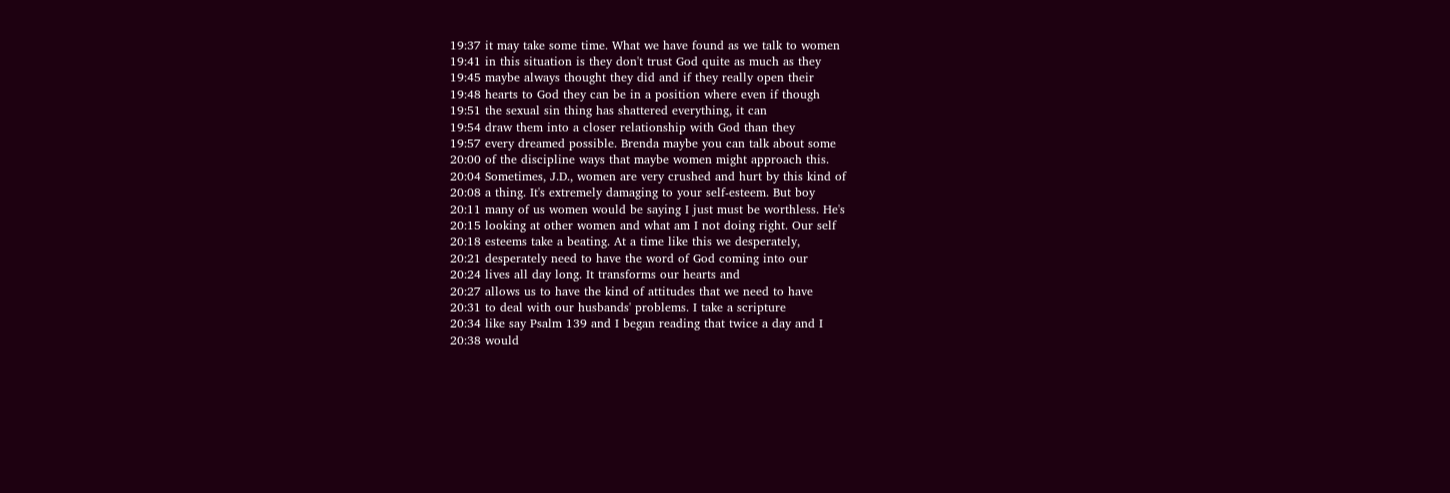19:37 it may take some time. What we have found as we talk to women
19:41 in this situation is they don't trust God quite as much as they
19:45 maybe always thought they did and if they really open their
19:48 hearts to God they can be in a position where even if though
19:51 the sexual sin thing has shattered everything, it can
19:54 draw them into a closer relationship with God than they
19:57 every dreamed possible. Brenda maybe you can talk about some
20:00 of the discipline ways that maybe women might approach this.
20:04 Sometimes, J.D., women are very crushed and hurt by this kind of
20:08 a thing. It's extremely damaging to your self-esteem. But boy
20:11 many of us women would be saying I just must be worthless. He's
20:15 looking at other women and what am I not doing right. Our self
20:18 esteems take a beating. At a time like this we desperately,
20:21 desperately need to have the word of God coming into our
20:24 lives all day long. It transforms our hearts and
20:27 allows us to have the kind of attitudes that we need to have
20:31 to deal with our husbands' problems. I take a scripture
20:34 like say Psalm 139 and I began reading that twice a day and I
20:38 would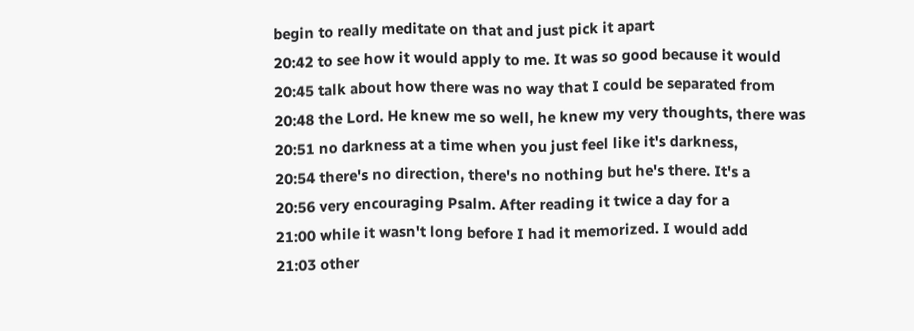begin to really meditate on that and just pick it apart
20:42 to see how it would apply to me. It was so good because it would
20:45 talk about how there was no way that I could be separated from
20:48 the Lord. He knew me so well, he knew my very thoughts, there was
20:51 no darkness at a time when you just feel like it's darkness,
20:54 there's no direction, there's no nothing but he's there. It's a
20:56 very encouraging Psalm. After reading it twice a day for a
21:00 while it wasn't long before I had it memorized. I would add
21:03 other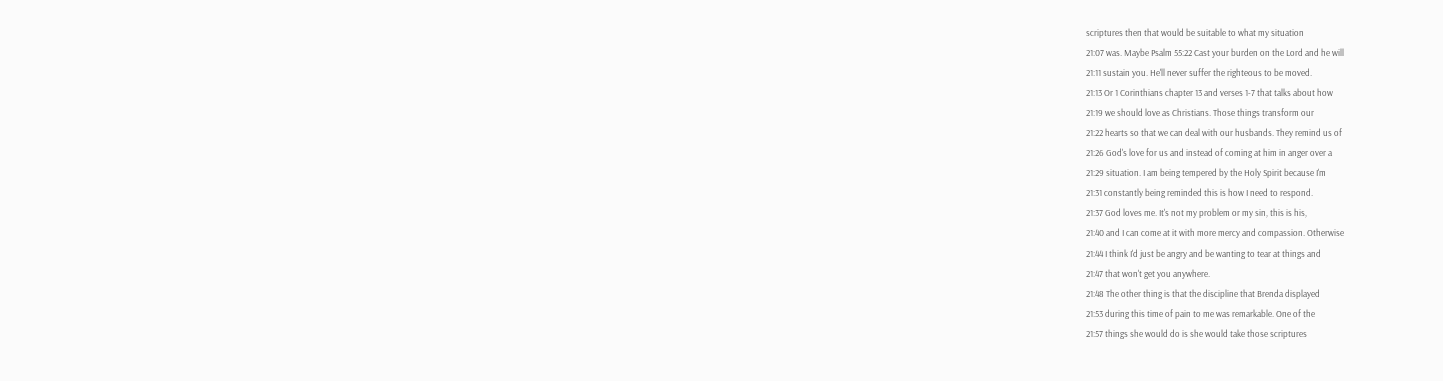scriptures then that would be suitable to what my situation
21:07 was. Maybe Psalm 55:22 Cast your burden on the Lord and he will
21:11 sustain you. He'll never suffer the righteous to be moved.
21:13 Or 1 Corinthians chapter 13 and verses 1-7 that talks about how
21:19 we should love as Christians. Those things transform our
21:22 hearts so that we can deal with our husbands. They remind us of
21:26 God's love for us and instead of coming at him in anger over a
21:29 situation. I am being tempered by the Holy Spirit because I'm
21:31 constantly being reminded this is how I need to respond.
21:37 God loves me. It's not my problem or my sin, this is his,
21:40 and I can come at it with more mercy and compassion. Otherwise
21:44 I think I'd just be angry and be wanting to tear at things and
21:47 that won't get you anywhere.
21:48 The other thing is that the discipline that Brenda displayed
21:53 during this time of pain to me was remarkable. One of the
21:57 things she would do is she would take those scriptures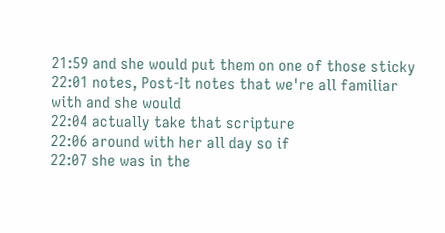21:59 and she would put them on one of those sticky
22:01 notes, Post-It notes that we're all familiar with and she would
22:04 actually take that scripture
22:06 around with her all day so if
22:07 she was in the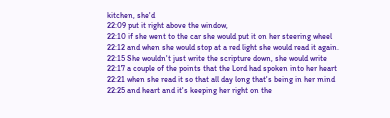kitchen, she'd
22:09 put it right above the window,
22:10 if she went to the car she would put it on her steering wheel
22:12 and when she would stop at a red light she would read it again.
22:15 She wouldn't just write the scripture down, she would write
22:17 a couple of the points that the Lord had spoken into her heart
22:21 when she read it so that all day long that's being in her mind
22:25 and heart and it's keeping her right on the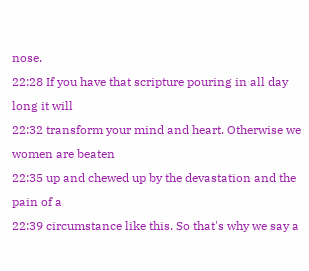nose.
22:28 If you have that scripture pouring in all day long it will
22:32 transform your mind and heart. Otherwise we women are beaten
22:35 up and chewed up by the devastation and the pain of a
22:39 circumstance like this. So that's why we say a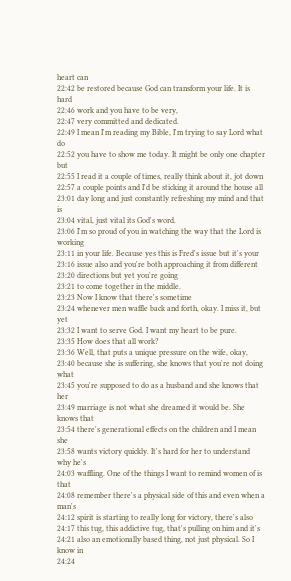heart can
22:42 be restored because God can transform your life. It is hard
22:46 work and you have to be very,
22:47 very committed and dedicated.
22:49 I mean I'm reading my Bible, I'm trying to say Lord what do
22:52 you have to show me today. It might be only one chapter but
22:55 I read it a couple of times, really think about it, jot down
22:57 a couple points and I'd be sticking it around the house all
23:01 day long and just constantly refreshing my mind and that is
23:04 vital, just vital its God's word.
23:06 I'm so proud of you in watching the way that the Lord is working
23:11 in your life. Because yes this is Fred's issue but it's your
23:16 issue also and you're both approaching it from different
23:20 directions but yet you're going
23:21 to come together in the middle.
23:23 Now I know that there's sometime
23:24 whenever men waffle back and forth, okay. I miss it, but yet
23:32 I want to serve God. I want my heart to be pure.
23:35 How does that all work?
23:36 Well, that puts a unique pressure on the wife, okay,
23:40 because she is suffering, she knows that you're not doing what
23:45 you're supposed to do as a husband and she knows that her
23:49 marriage is not what she dreamed it would be. She knows that
23:54 there's generational effects on the children and I mean she
23:58 wants victory quickly. It's hard for her to understand why he's
24:03 waffling. One of the things I want to remind women of is that
24:08 remember there's a physical side of this and even when a man's
24:12 spirit is starting to really long for victory, there's also
24:17 this tug, this addictive tug, that's pulling on him and it's
24:21 also an emotionally based thing, not just physical. So I know in
24:24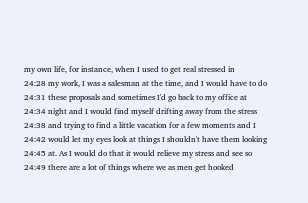my own life, for instance, when I used to get real stressed in
24:28 my work, I was a salesman at the time, and I would have to do
24:31 these proposals and sometimes I'd go back to my office at
24:34 night and I would find myself drifting away from the stress
24:38 and trying to find a little vacation for a few moments and I
24:42 would let my eyes look at things I shouldn't have them looking
24:45 at. As I would do that it would relieve my stress and see so
24:49 there are a lot of things where we as men get hooked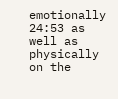emotionally
24:53 as well as physically on the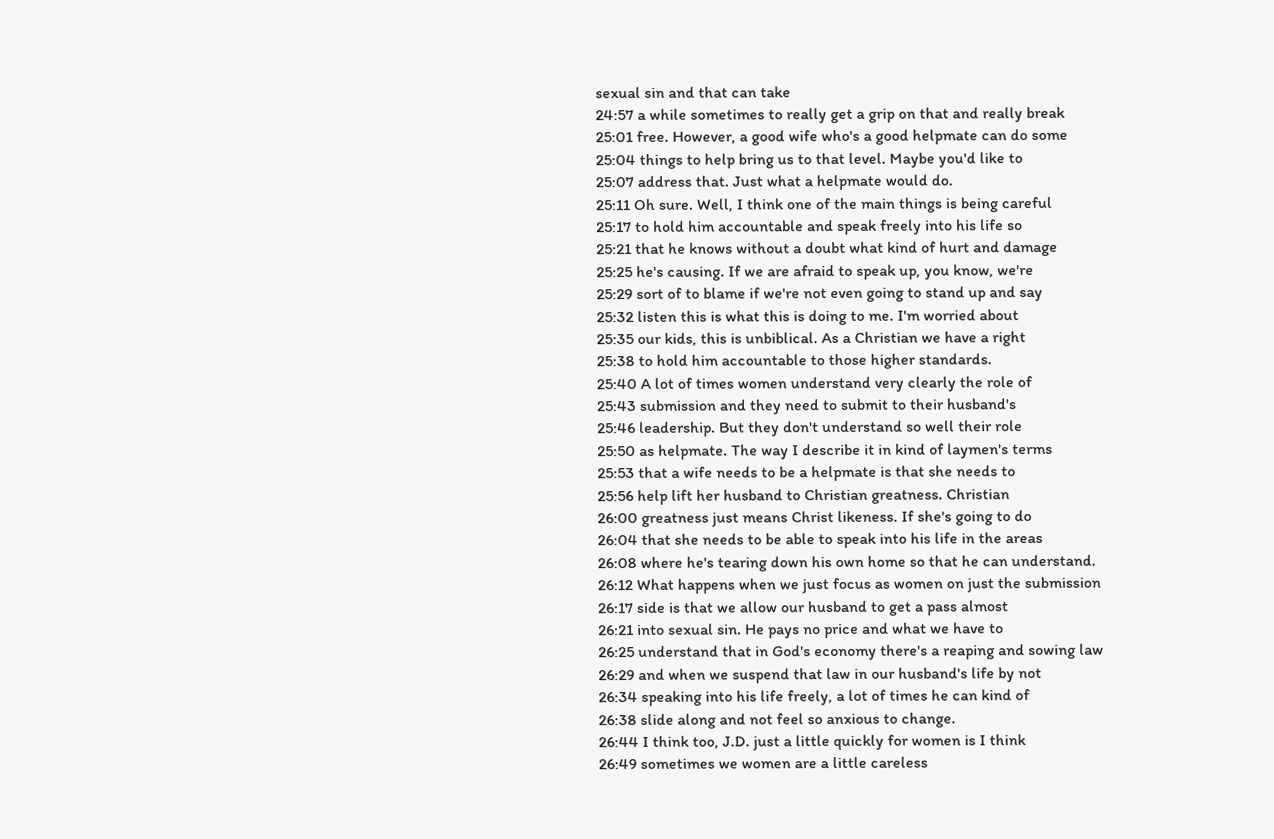sexual sin and that can take
24:57 a while sometimes to really get a grip on that and really break
25:01 free. However, a good wife who's a good helpmate can do some
25:04 things to help bring us to that level. Maybe you'd like to
25:07 address that. Just what a helpmate would do.
25:11 Oh sure. Well, I think one of the main things is being careful
25:17 to hold him accountable and speak freely into his life so
25:21 that he knows without a doubt what kind of hurt and damage
25:25 he's causing. If we are afraid to speak up, you know, we're
25:29 sort of to blame if we're not even going to stand up and say
25:32 listen this is what this is doing to me. I'm worried about
25:35 our kids, this is unbiblical. As a Christian we have a right
25:38 to hold him accountable to those higher standards.
25:40 A lot of times women understand very clearly the role of
25:43 submission and they need to submit to their husband's
25:46 leadership. But they don't understand so well their role
25:50 as helpmate. The way I describe it in kind of laymen's terms
25:53 that a wife needs to be a helpmate is that she needs to
25:56 help lift her husband to Christian greatness. Christian
26:00 greatness just means Christ likeness. If she's going to do
26:04 that she needs to be able to speak into his life in the areas
26:08 where he's tearing down his own home so that he can understand.
26:12 What happens when we just focus as women on just the submission
26:17 side is that we allow our husband to get a pass almost
26:21 into sexual sin. He pays no price and what we have to
26:25 understand that in God's economy there's a reaping and sowing law
26:29 and when we suspend that law in our husband's life by not
26:34 speaking into his life freely, a lot of times he can kind of
26:38 slide along and not feel so anxious to change.
26:44 I think too, J.D. just a little quickly for women is I think
26:49 sometimes we women are a little careless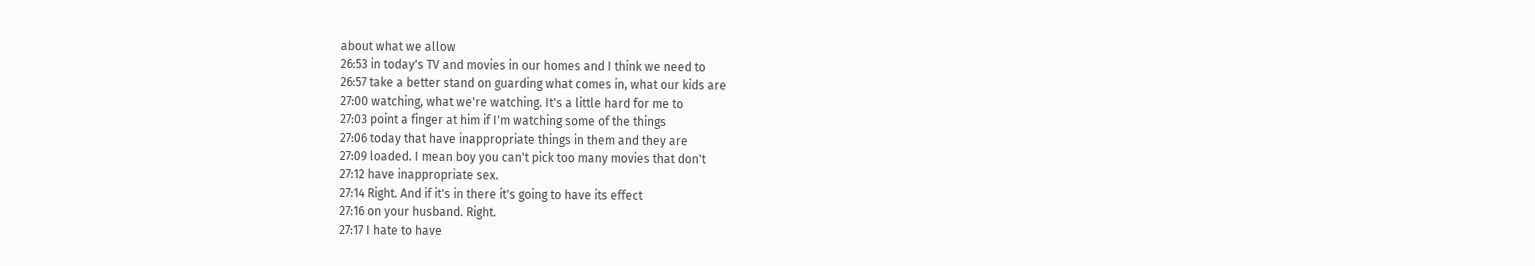about what we allow
26:53 in today's TV and movies in our homes and I think we need to
26:57 take a better stand on guarding what comes in, what our kids are
27:00 watching, what we're watching. It's a little hard for me to
27:03 point a finger at him if I'm watching some of the things
27:06 today that have inappropriate things in them and they are
27:09 loaded. I mean boy you can't pick too many movies that don't
27:12 have inappropriate sex.
27:14 Right. And if it's in there it's going to have its effect
27:16 on your husband. Right.
27:17 I hate to have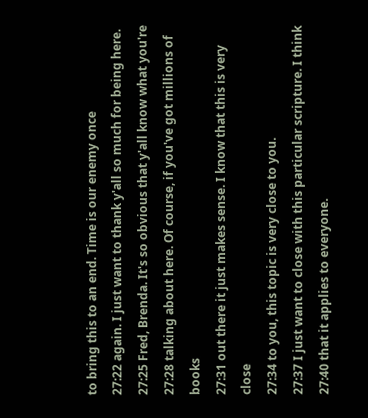to bring this to an end. Time is our enemy once
27:22 again. I just want to thank y'all so much for being here.
27:25 Fred, Brenda. It's so obvious that y'all know what you're
27:28 talking about here. Of course, if you've got millions of books
27:31 out there it just makes sense. I know that this is very close
27:34 to you, this topic is very close to you.
27:37 I just want to close with this particular scripture. I think
27:40 that it applies to everyone.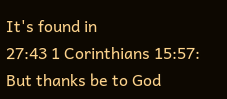It's found in
27:43 1 Corinthians 15:57: But thanks be to God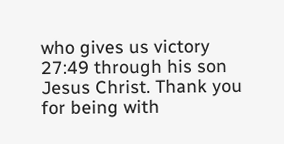who gives us victory
27:49 through his son Jesus Christ. Thank you for being with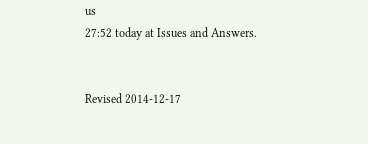us
27:52 today at Issues and Answers.


Revised 2014-12-17